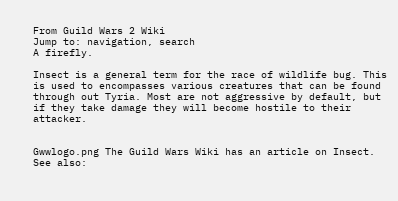From Guild Wars 2 Wiki
Jump to: navigation, search
A firefly.

Insect is a general term for the race of wildlife bug. This is used to encompasses various creatures that can be found through out Tyria. Most are not aggressive by default, but if they take damage they will become hostile to their attacker.


Gwwlogo.png The Guild Wars Wiki has an article on Insect.
See also: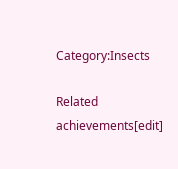Category:Insects

Related achievements[edit]